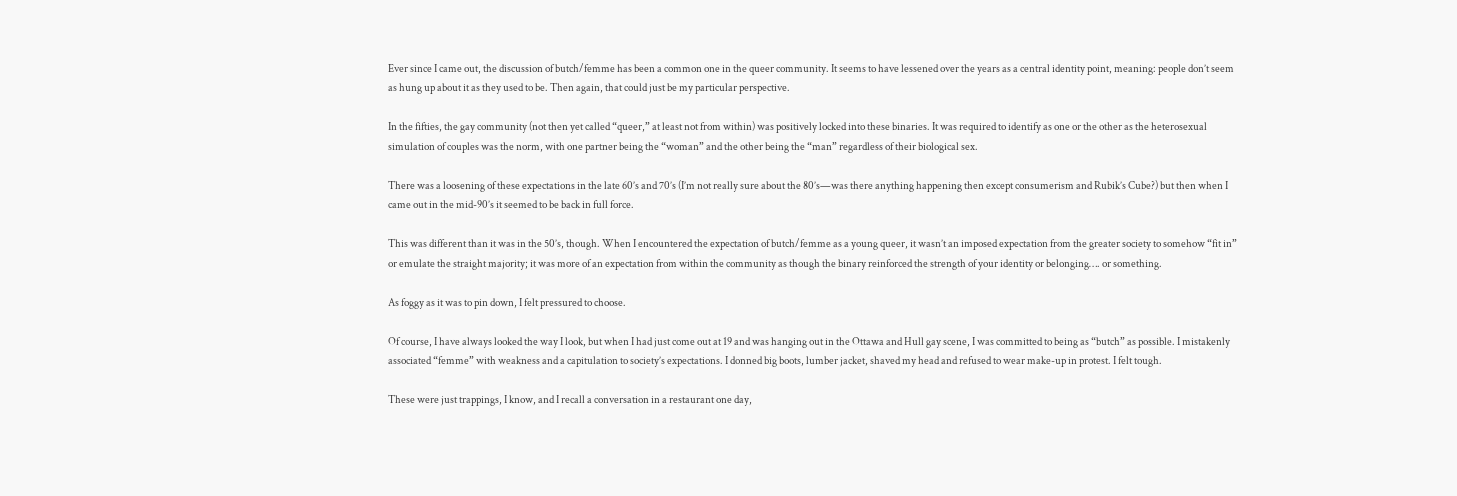Ever since I came out, the discussion of butch/femme has been a common one in the queer community. It seems to have lessened over the years as a central identity point, meaning: people don’t seem as hung up about it as they used to be. Then again, that could just be my particular perspective.

In the fifties, the gay community (not then yet called “queer,” at least not from within) was positively locked into these binaries. It was required to identify as one or the other as the heterosexual simulation of couples was the norm, with one partner being the “woman” and the other being the “man” regardless of their biological sex.

There was a loosening of these expectations in the late 60’s and 70’s (I’m not really sure about the 80’s—was there anything happening then except consumerism and Rubik’s Cube?) but then when I came out in the mid-90’s it seemed to be back in full force.

This was different than it was in the 50’s, though. When I encountered the expectation of butch/femme as a young queer, it wasn’t an imposed expectation from the greater society to somehow “fit in” or emulate the straight majority; it was more of an expectation from within the community as though the binary reinforced the strength of your identity or belonging…. or something.

As foggy as it was to pin down, I felt pressured to choose.

Of course, I have always looked the way I look, but when I had just come out at 19 and was hanging out in the Ottawa and Hull gay scene, I was committed to being as “butch” as possible. I mistakenly associated “femme” with weakness and a capitulation to society’s expectations. I donned big boots, lumber jacket, shaved my head and refused to wear make-up in protest. I felt tough.

These were just trappings, I know, and I recall a conversation in a restaurant one day,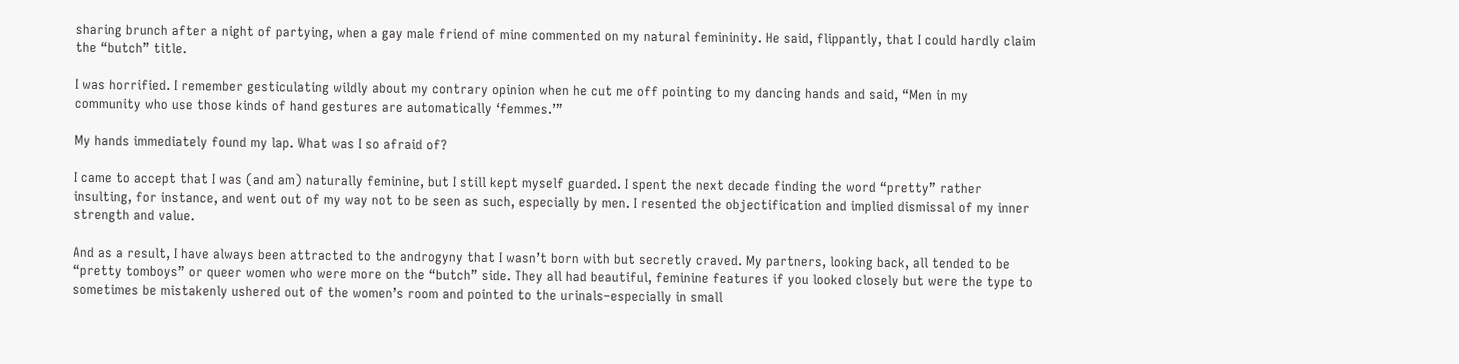sharing brunch after a night of partying, when a gay male friend of mine commented on my natural femininity. He said, flippantly, that I could hardly claim the “butch” title.

I was horrified. I remember gesticulating wildly about my contrary opinion when he cut me off pointing to my dancing hands and said, “Men in my community who use those kinds of hand gestures are automatically ‘femmes.’”

My hands immediately found my lap. What was I so afraid of?

I came to accept that I was (and am) naturally feminine, but I still kept myself guarded. I spent the next decade finding the word “pretty” rather insulting, for instance, and went out of my way not to be seen as such, especially by men. I resented the objectification and implied dismissal of my inner strength and value.

And as a result, I have always been attracted to the androgyny that I wasn’t born with but secretly craved. My partners, looking back, all tended to be “pretty tomboys” or queer women who were more on the “butch” side. They all had beautiful, feminine features if you looked closely but were the type to sometimes be mistakenly ushered out of the women’s room and pointed to the urinals–especially in small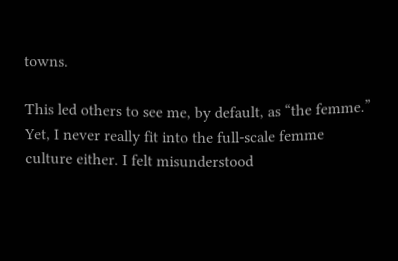towns.

This led others to see me, by default, as “the femme.” Yet, I never really fit into the full-scale femme culture either. I felt misunderstood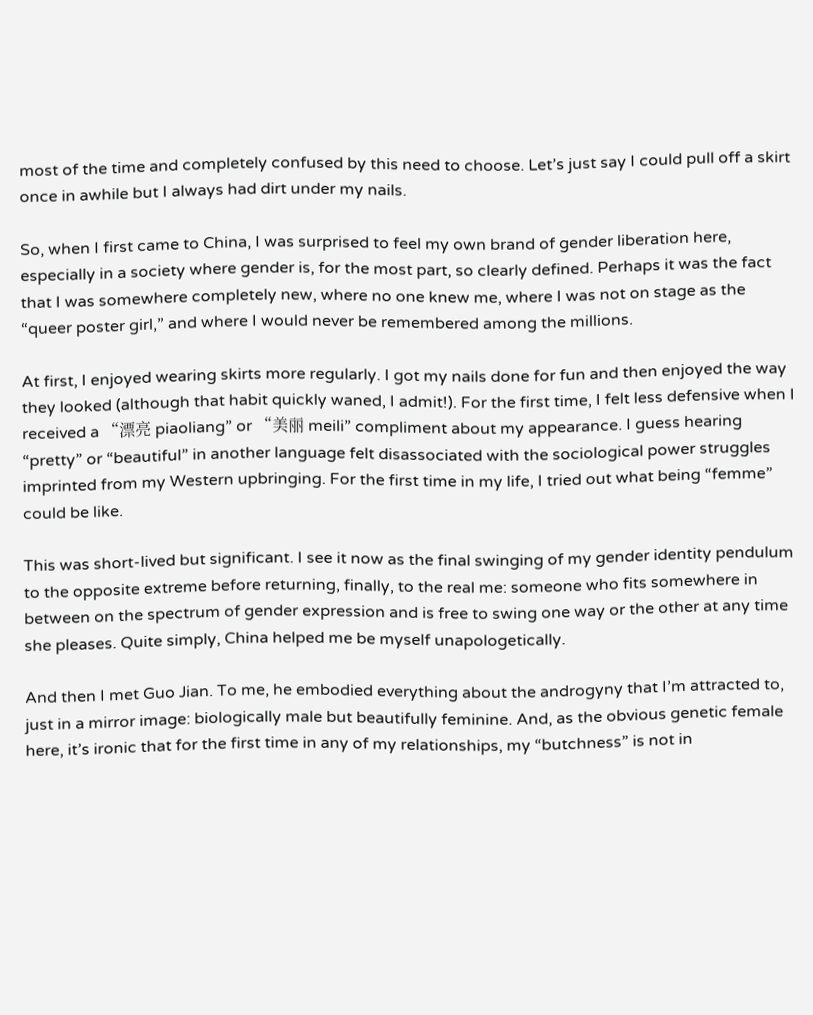most of the time and completely confused by this need to choose. Let’s just say I could pull off a skirt once in awhile but I always had dirt under my nails.

So, when I first came to China, I was surprised to feel my own brand of gender liberation here, especially in a society where gender is, for the most part, so clearly defined. Perhaps it was the fact that I was somewhere completely new, where no one knew me, where I was not on stage as the “queer poster girl,” and where I would never be remembered among the millions.

At first, I enjoyed wearing skirts more regularly. I got my nails done for fun and then enjoyed the way they looked (although that habit quickly waned, I admit!). For the first time, I felt less defensive when I received a “漂亮 piaoliang” or “美丽 meili” compliment about my appearance. I guess hearing “pretty” or “beautiful” in another language felt disassociated with the sociological power struggles imprinted from my Western upbringing. For the first time in my life, I tried out what being “femme” could be like.

This was short-lived but significant. I see it now as the final swinging of my gender identity pendulum to the opposite extreme before returning, finally, to the real me: someone who fits somewhere in between on the spectrum of gender expression and is free to swing one way or the other at any time she pleases. Quite simply, China helped me be myself unapologetically.

And then I met Guo Jian. To me, he embodied everything about the androgyny that I’m attracted to, just in a mirror image: biologically male but beautifully feminine. And, as the obvious genetic female here, it’s ironic that for the first time in any of my relationships, my “butchness” is not in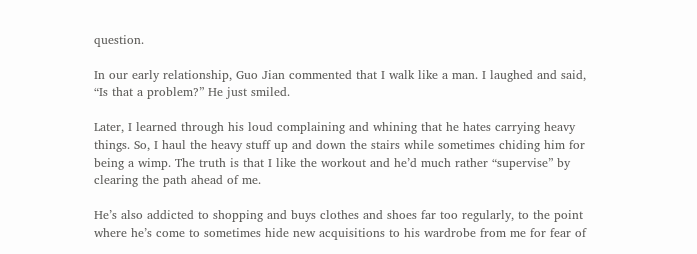question.

In our early relationship, Guo Jian commented that I walk like a man. I laughed and said, “Is that a problem?” He just smiled.

Later, I learned through his loud complaining and whining that he hates carrying heavy things. So, I haul the heavy stuff up and down the stairs while sometimes chiding him for being a wimp. The truth is that I like the workout and he’d much rather “supervise” by clearing the path ahead of me.

He’s also addicted to shopping and buys clothes and shoes far too regularly, to the point where he’s come to sometimes hide new acquisitions to his wardrobe from me for fear of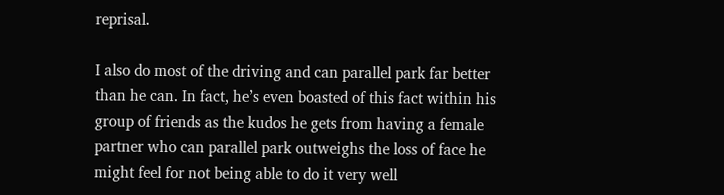reprisal.

I also do most of the driving and can parallel park far better than he can. In fact, he’s even boasted of this fact within his group of friends as the kudos he gets from having a female partner who can parallel park outweighs the loss of face he might feel for not being able to do it very well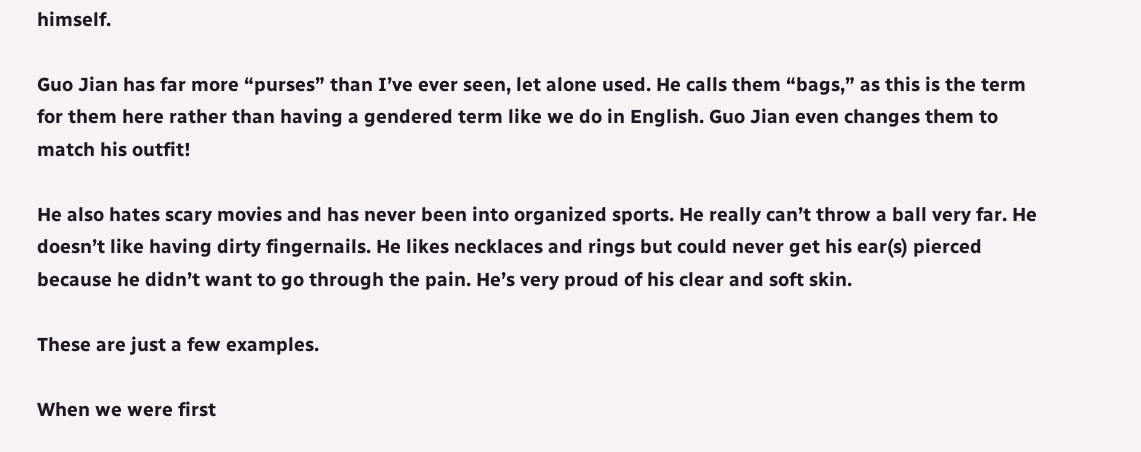himself.

Guo Jian has far more “purses” than I’ve ever seen, let alone used. He calls them “bags,” as this is the term for them here rather than having a gendered term like we do in English. Guo Jian even changes them to match his outfit!

He also hates scary movies and has never been into organized sports. He really can’t throw a ball very far. He doesn’t like having dirty fingernails. He likes necklaces and rings but could never get his ear(s) pierced because he didn’t want to go through the pain. He’s very proud of his clear and soft skin.

These are just a few examples.

When we were first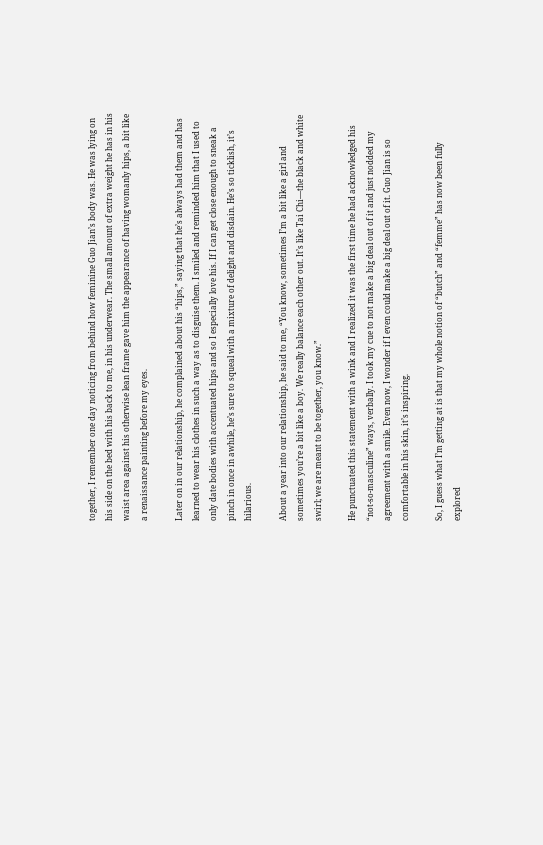together, I remember one day noticing from behind how feminine Guo Jian’s body was. He was lying on his side on the bed with his back to me, in his underwear. The small amount of extra weight he has in his waist area against his otherwise lean frame gave him the appearance of having womanly hips, a bit like a renaissance painting before my eyes.

Later on in our relationship, he complained about his “hips,” saying that he’s always had them and has learned to wear his clothes in such a way as to disguise them. I smiled and reminded him that I used to only date bodies with accentuated hips and so I especially love his. If I can get close enough to sneak a pinch in once in awhile, he’s sure to squeal with a mixture of delight and disdain. He’s so ticklish, it’s hilarious.

About a year into our relationship, he said to me, “You know, sometimes I’m a bit like a girl and sometimes you’re a bit like a boy. We really balance each other out. It’s like Tai Chi—the black and white swirl; we are meant to be together, you know.”

He punctuated this statement with a wink and I realized it was the first time he had acknowledged his “not-so-masculine” ways, verbally. I took my cue to not make a big deal out of it and just nodded my agreement with a smile. Even now, I wonder if I even could make a big deal out of it. Guo Jian is so comfortable in his skin, it’s inspiring.

So, I guess what I’m getting at is that my whole notion of “butch” and “femme” has now been fully explored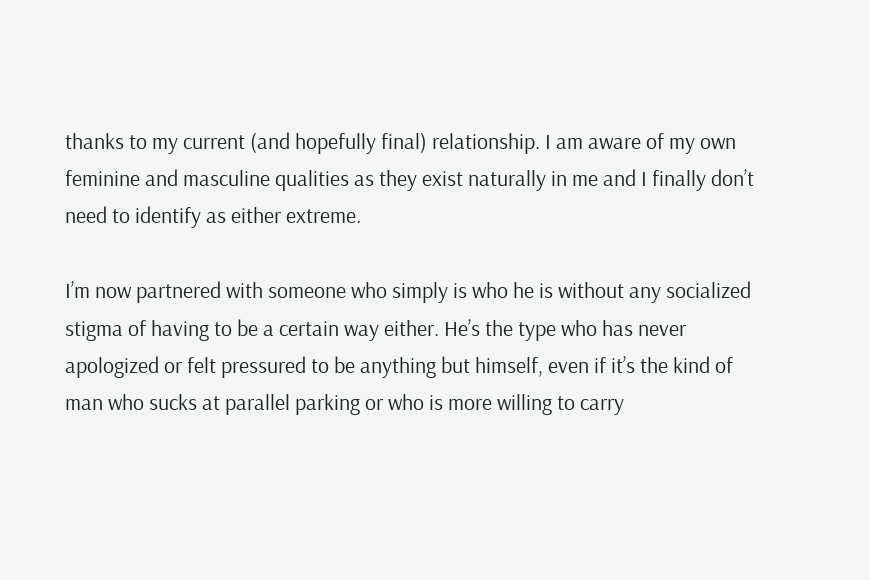thanks to my current (and hopefully final) relationship. I am aware of my own feminine and masculine qualities as they exist naturally in me and I finally don’t need to identify as either extreme.

I’m now partnered with someone who simply is who he is without any socialized stigma of having to be a certain way either. He’s the type who has never apologized or felt pressured to be anything but himself, even if it’s the kind of man who sucks at parallel parking or who is more willing to carry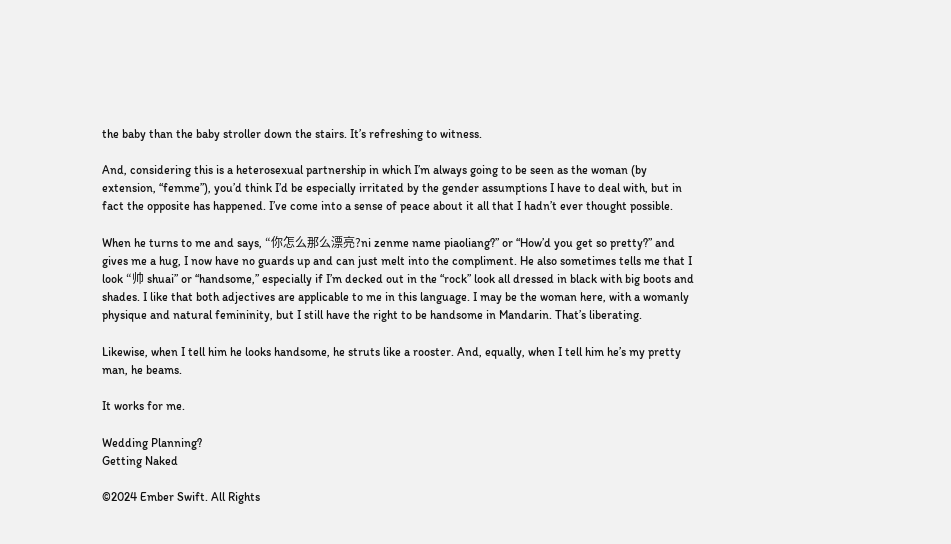the baby than the baby stroller down the stairs. It’s refreshing to witness.

And, considering this is a heterosexual partnership in which I’m always going to be seen as the woman (by extension, “femme”), you’d think I’d be especially irritated by the gender assumptions I have to deal with, but in fact the opposite has happened. I’ve come into a sense of peace about it all that I hadn’t ever thought possible.

When he turns to me and says, “你怎么那么漂亮?ni zenme name piaoliang?” or “How’d you get so pretty?” and gives me a hug, I now have no guards up and can just melt into the compliment. He also sometimes tells me that I look “帅 shuai” or “handsome,” especially if I’m decked out in the “rock” look all dressed in black with big boots and shades. I like that both adjectives are applicable to me in this language. I may be the woman here, with a womanly physique and natural femininity, but I still have the right to be handsome in Mandarin. That’s liberating.

Likewise, when I tell him he looks handsome, he struts like a rooster. And, equally, when I tell him he’s my pretty man, he beams.

It works for me.

Wedding Planning?
Getting Naked

©2024 Ember Swift. All Rights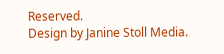Reserved.
Design by Janine Stoll Media.